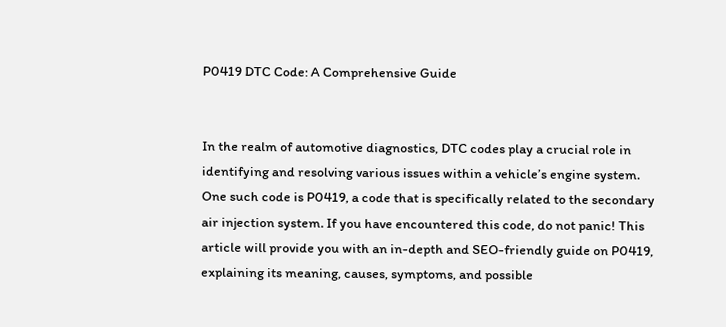P0419 DTC Code: A Comprehensive Guide


In the realm of automotive diagnostics, DTC codes play a crucial role in identifying and resolving various issues within a vehicle’s engine system. One such code is P0419, a code that is specifically related to the secondary air injection system. If you have encountered this code, do not panic! This article will provide you with an in-depth and SEO-friendly guide on P0419, explaining its meaning, causes, symptoms, and possible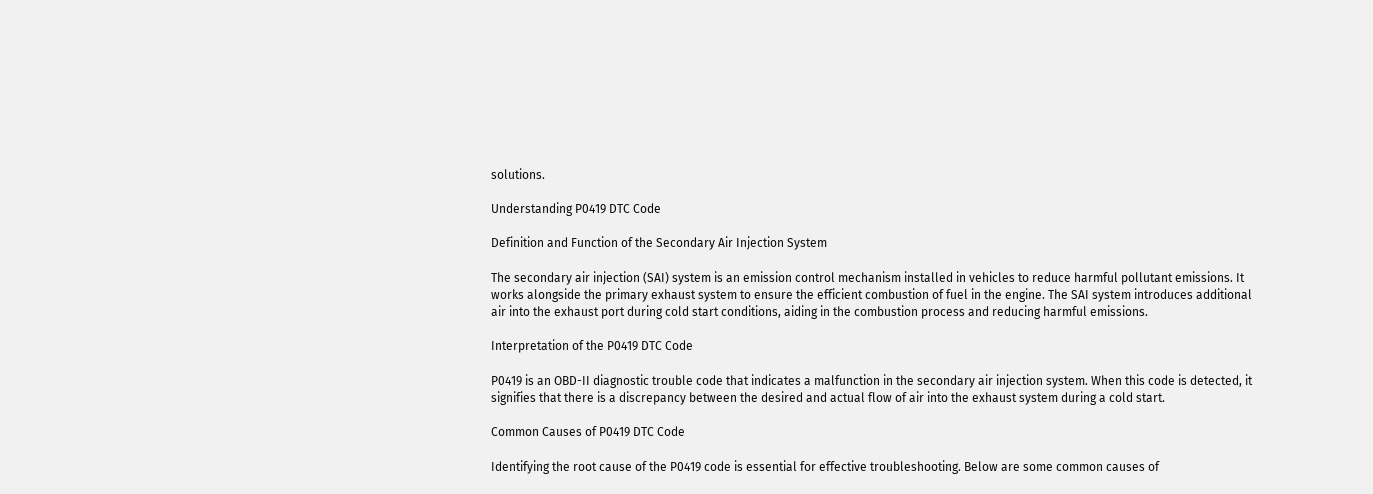solutions.

Understanding P0419 DTC Code

Definition and Function of the Secondary Air Injection System

The secondary air injection (SAI) system is an emission control mechanism installed in vehicles to reduce harmful pollutant emissions. It works alongside the primary exhaust system to ensure the efficient combustion of fuel in the engine. The SAI system introduces additional air into the exhaust port during cold start conditions, aiding in the combustion process and reducing harmful emissions.

Interpretation of the P0419 DTC Code

P0419 is an OBD-II diagnostic trouble code that indicates a malfunction in the secondary air injection system. When this code is detected, it signifies that there is a discrepancy between the desired and actual flow of air into the exhaust system during a cold start.

Common Causes of P0419 DTC Code

Identifying the root cause of the P0419 code is essential for effective troubleshooting. Below are some common causes of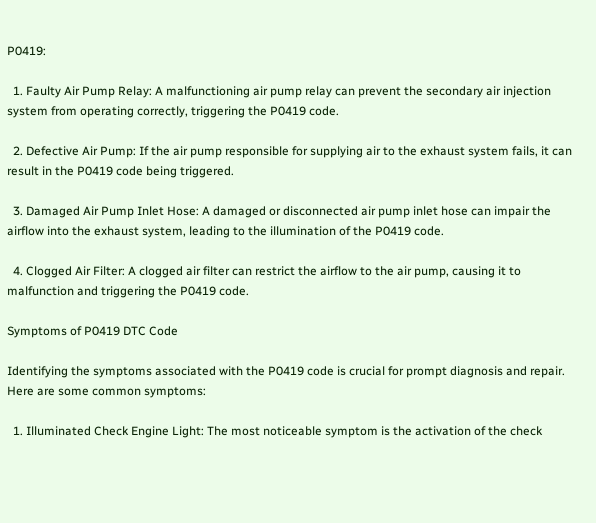P0419:

  1. Faulty Air Pump Relay: A malfunctioning air pump relay can prevent the secondary air injection system from operating correctly, triggering the P0419 code.

  2. Defective Air Pump: If the air pump responsible for supplying air to the exhaust system fails, it can result in the P0419 code being triggered.

  3. Damaged Air Pump Inlet Hose: A damaged or disconnected air pump inlet hose can impair the airflow into the exhaust system, leading to the illumination of the P0419 code.

  4. Clogged Air Filter: A clogged air filter can restrict the airflow to the air pump, causing it to malfunction and triggering the P0419 code.

Symptoms of P0419 DTC Code

Identifying the symptoms associated with the P0419 code is crucial for prompt diagnosis and repair. Here are some common symptoms:

  1. Illuminated Check Engine Light: The most noticeable symptom is the activation of the check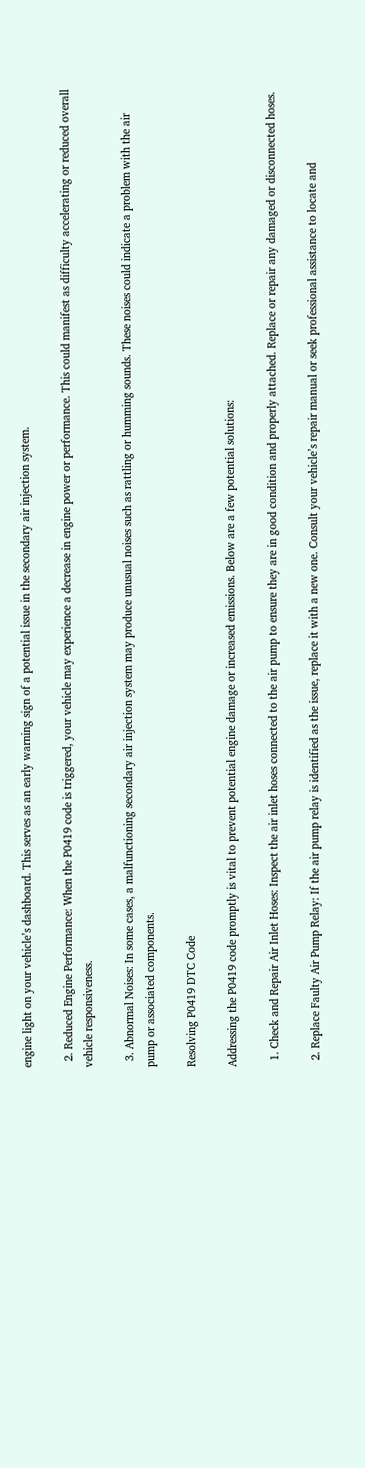engine light on your vehicle’s dashboard. This serves as an early warning sign of a potential issue in the secondary air injection system.

  2. Reduced Engine Performance: When the P0419 code is triggered, your vehicle may experience a decrease in engine power or performance. This could manifest as difficulty accelerating or reduced overall vehicle responsiveness.

  3. Abnormal Noises: In some cases, a malfunctioning secondary air injection system may produce unusual noises such as rattling or humming sounds. These noises could indicate a problem with the air pump or associated components.

Resolving P0419 DTC Code

Addressing the P0419 code promptly is vital to prevent potential engine damage or increased emissions. Below are a few potential solutions:

  1. Check and Repair Air Inlet Hoses: Inspect the air inlet hoses connected to the air pump to ensure they are in good condition and properly attached. Replace or repair any damaged or disconnected hoses.

  2. Replace Faulty Air Pump Relay: If the air pump relay is identified as the issue, replace it with a new one. Consult your vehicle’s repair manual or seek professional assistance to locate and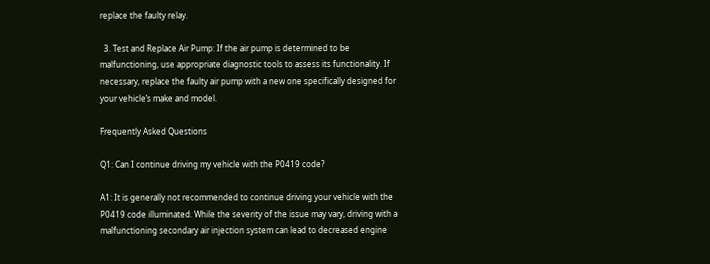replace the faulty relay.

  3. Test and Replace Air Pump: If the air pump is determined to be malfunctioning, use appropriate diagnostic tools to assess its functionality. If necessary, replace the faulty air pump with a new one specifically designed for your vehicle’s make and model.

Frequently Asked Questions

Q1: Can I continue driving my vehicle with the P0419 code?

A1: It is generally not recommended to continue driving your vehicle with the P0419 code illuminated. While the severity of the issue may vary, driving with a malfunctioning secondary air injection system can lead to decreased engine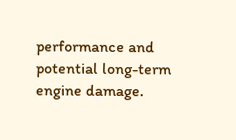performance and potential long-term engine damage.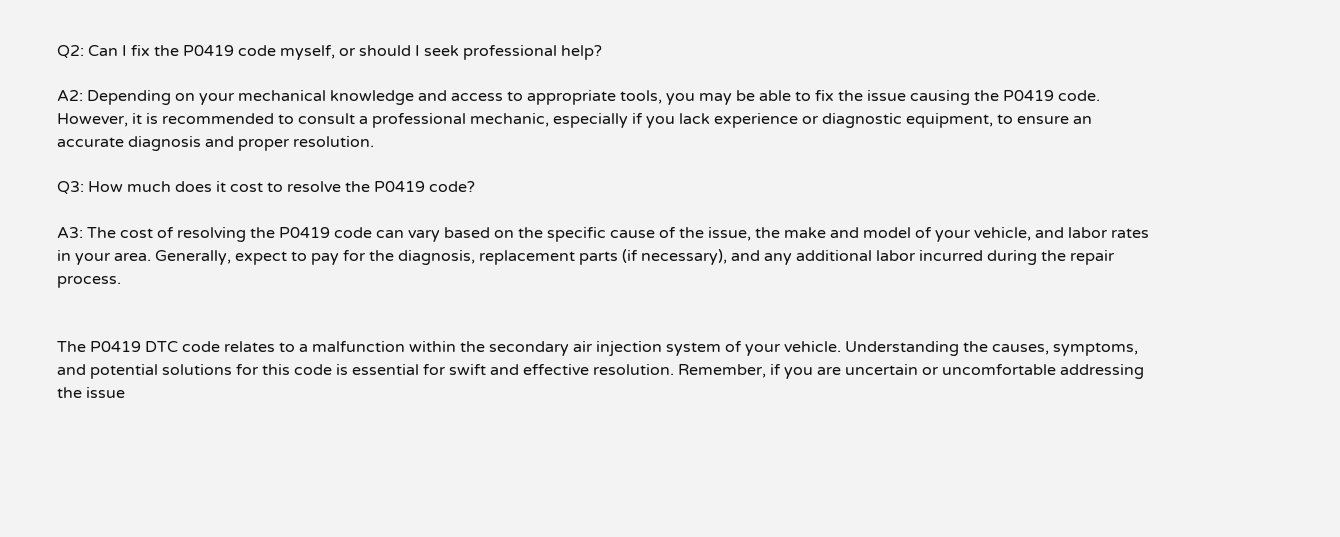Q2: Can I fix the P0419 code myself, or should I seek professional help?

A2: Depending on your mechanical knowledge and access to appropriate tools, you may be able to fix the issue causing the P0419 code. However, it is recommended to consult a professional mechanic, especially if you lack experience or diagnostic equipment, to ensure an accurate diagnosis and proper resolution.

Q3: How much does it cost to resolve the P0419 code?

A3: The cost of resolving the P0419 code can vary based on the specific cause of the issue, the make and model of your vehicle, and labor rates in your area. Generally, expect to pay for the diagnosis, replacement parts (if necessary), and any additional labor incurred during the repair process.


The P0419 DTC code relates to a malfunction within the secondary air injection system of your vehicle. Understanding the causes, symptoms, and potential solutions for this code is essential for swift and effective resolution. Remember, if you are uncertain or uncomfortable addressing the issue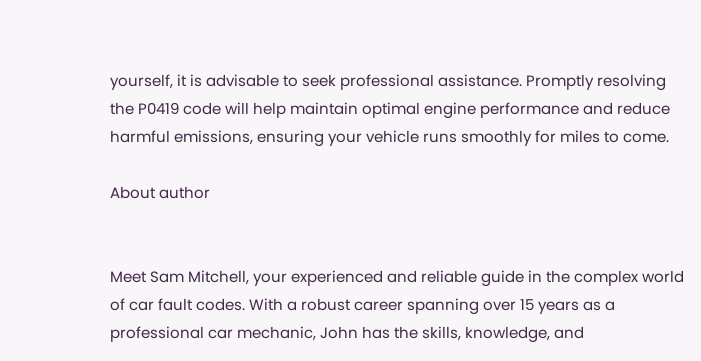yourself, it is advisable to seek professional assistance. Promptly resolving the P0419 code will help maintain optimal engine performance and reduce harmful emissions, ensuring your vehicle runs smoothly for miles to come.

About author


Meet Sam Mitchell, your experienced and reliable guide in the complex world of car fault codes. With a robust career spanning over 15 years as a professional car mechanic, John has the skills, knowledge, and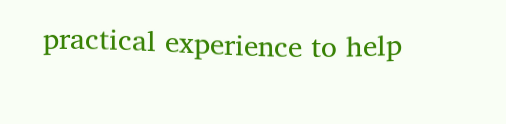practical experience to help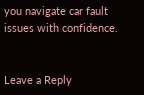you navigate car fault issues with confidence.


Leave a Reply